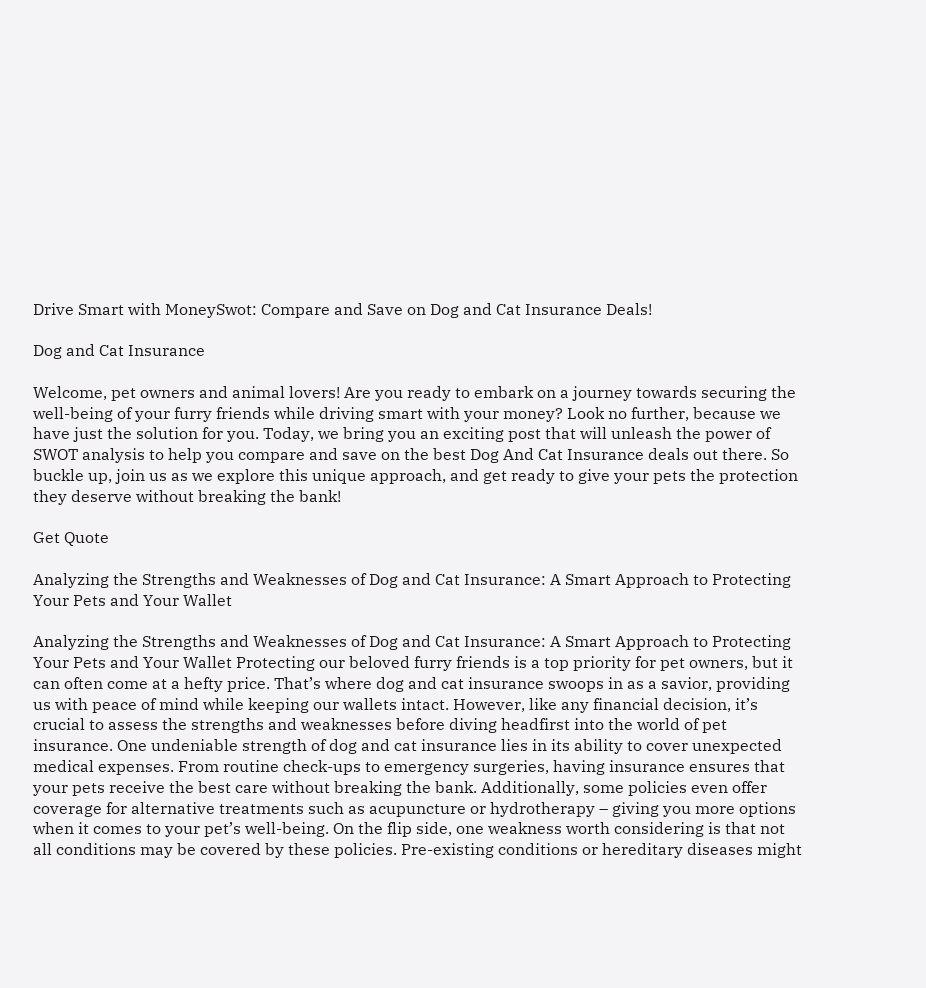Drive Smart with MoneySwot: Compare and Save on Dog and Cat Insurance Deals!

Dog and Cat Insurance

Welcome, pet owners and animal lovers! Are you ready to embark on a journey towards securing the well-being of your furry friends while driving smart with your money? Look no further, because we have just the solution for you. Today, we bring you an exciting post that will unleash the power of SWOT analysis to help you compare and save on the best Dog And Cat Insurance deals out there. So buckle up, join us as we explore this unique approach, and get ready to give your pets the protection they deserve without breaking the bank!

Get Quote

Analyzing the Strengths and Weaknesses of Dog and Cat Insurance: A Smart Approach to Protecting Your Pets and Your Wallet

Analyzing the Strengths and Weaknesses of Dog and Cat Insurance: A Smart Approach to Protecting Your Pets and Your Wallet Protecting our beloved furry friends is a top priority for pet owners, but it can often come at a hefty price. That’s where dog and cat insurance swoops in as a savior, providing us with peace of mind while keeping our wallets intact. However, like any financial decision, it’s crucial to assess the strengths and weaknesses before diving headfirst into the world of pet insurance. One undeniable strength of dog and cat insurance lies in its ability to cover unexpected medical expenses. From routine check-ups to emergency surgeries, having insurance ensures that your pets receive the best care without breaking the bank. Additionally, some policies even offer coverage for alternative treatments such as acupuncture or hydrotherapy – giving you more options when it comes to your pet’s well-being. On the flip side, one weakness worth considering is that not all conditions may be covered by these policies. Pre-existing conditions or hereditary diseases might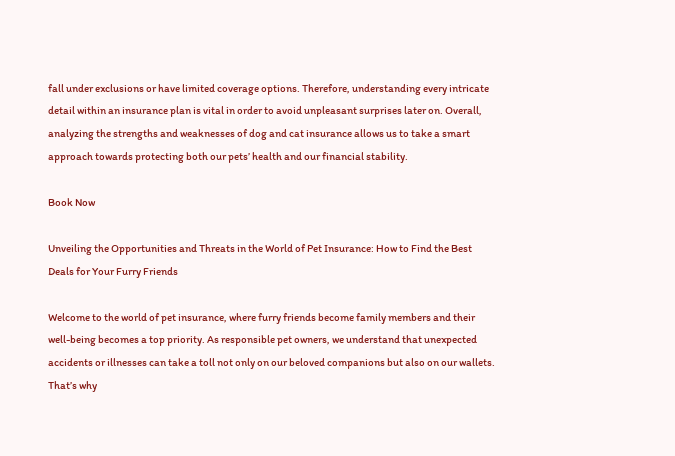fall under exclusions or have limited coverage options. Therefore, understanding every intricate detail within an insurance plan is vital in order to avoid unpleasant surprises later on. Overall, analyzing the strengths and weaknesses of dog and cat insurance allows us to take a smart approach towards protecting both our pets’ health and our financial stability.

Book Now

Unveiling the Opportunities and Threats in the World of Pet Insurance: How to Find the Best Deals for Your Furry Friends

Welcome to the world of pet insurance, where furry friends become family members and their well-being becomes a top priority. As responsible pet owners, we understand that unexpected accidents or illnesses can take a toll not only on our beloved companions but also on our wallets. That’s why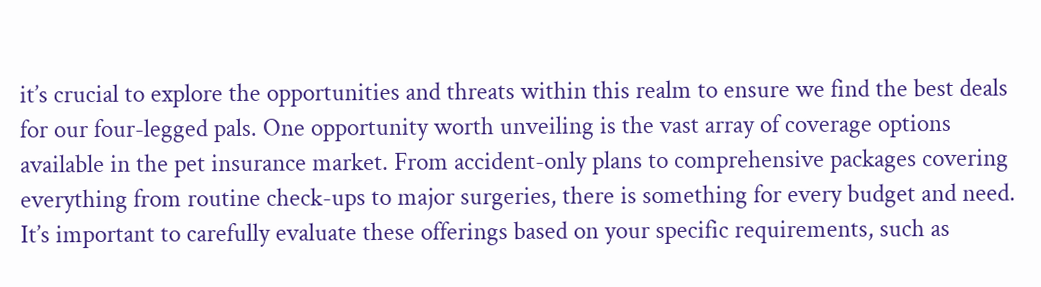it’s crucial to explore the opportunities and threats within this realm to ensure we find the best deals for our four-legged pals. One opportunity worth unveiling is the vast array of coverage options available in the pet insurance market. From accident-only plans to comprehensive packages covering everything from routine check-ups to major surgeries, there is something for every budget and need. It’s important to carefully evaluate these offerings based on your specific requirements, such as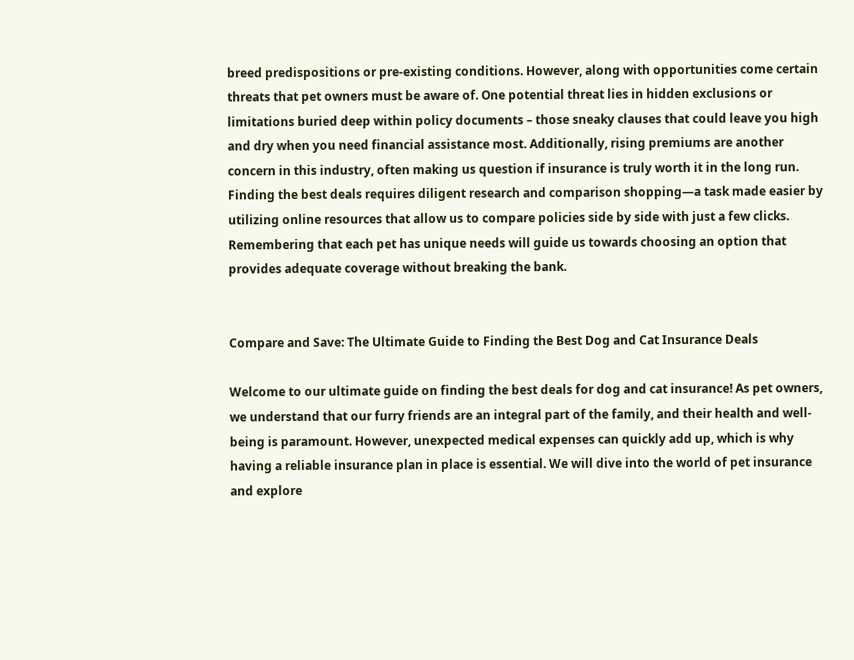breed predispositions or pre-existing conditions. However, along with opportunities come certain threats that pet owners must be aware of. One potential threat lies in hidden exclusions or limitations buried deep within policy documents – those sneaky clauses that could leave you high and dry when you need financial assistance most. Additionally, rising premiums are another concern in this industry, often making us question if insurance is truly worth it in the long run. Finding the best deals requires diligent research and comparison shopping—a task made easier by utilizing online resources that allow us to compare policies side by side with just a few clicks. Remembering that each pet has unique needs will guide us towards choosing an option that provides adequate coverage without breaking the bank.


Compare and Save: The Ultimate Guide to Finding the Best Dog and Cat Insurance Deals

Welcome to our ultimate guide on finding the best deals for dog and cat insurance! As pet owners, we understand that our furry friends are an integral part of the family, and their health and well-being is paramount. However, unexpected medical expenses can quickly add up, which is why having a reliable insurance plan in place is essential. We will dive into the world of pet insurance and explore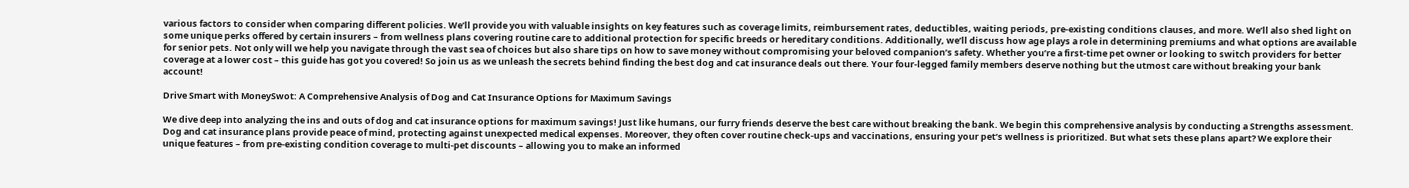various factors to consider when comparing different policies. We’ll provide you with valuable insights on key features such as coverage limits, reimbursement rates, deductibles, waiting periods, pre-existing conditions clauses, and more. We’ll also shed light on some unique perks offered by certain insurers – from wellness plans covering routine care to additional protection for specific breeds or hereditary conditions. Additionally, we’ll discuss how age plays a role in determining premiums and what options are available for senior pets. Not only will we help you navigate through the vast sea of choices but also share tips on how to save money without compromising your beloved companion’s safety. Whether you’re a first-time pet owner or looking to switch providers for better coverage at a lower cost – this guide has got you covered! So join us as we unleash the secrets behind finding the best dog and cat insurance deals out there. Your four-legged family members deserve nothing but the utmost care without breaking your bank account!

Drive Smart with MoneySwot: A Comprehensive Analysis of Dog and Cat Insurance Options for Maximum Savings

We dive deep into analyzing the ins and outs of dog and cat insurance options for maximum savings! Just like humans, our furry friends deserve the best care without breaking the bank. We begin this comprehensive analysis by conducting a Strengths assessment. Dog and cat insurance plans provide peace of mind, protecting against unexpected medical expenses. Moreover, they often cover routine check-ups and vaccinations, ensuring your pet’s wellness is prioritized. But what sets these plans apart? We explore their unique features – from pre-existing condition coverage to multi-pet discounts – allowing you to make an informed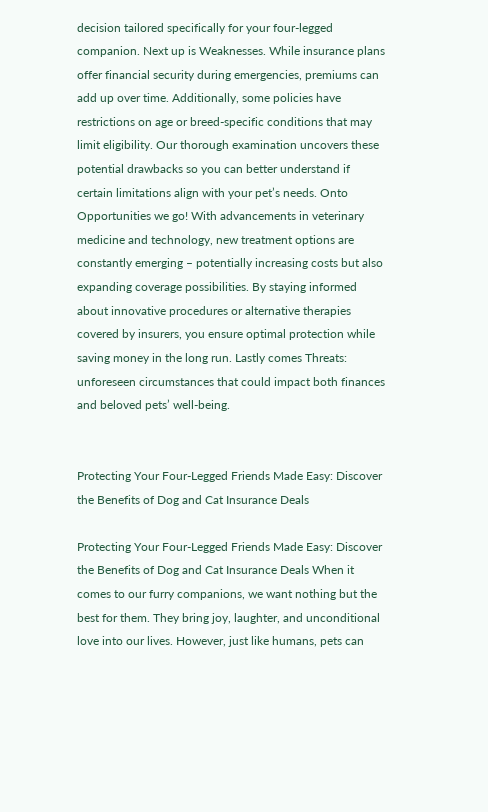decision tailored specifically for your four-legged companion. Next up is Weaknesses. While insurance plans offer financial security during emergencies, premiums can add up over time. Additionally, some policies have restrictions on age or breed-specific conditions that may limit eligibility. Our thorough examination uncovers these potential drawbacks so you can better understand if certain limitations align with your pet’s needs. Onto Opportunities we go! With advancements in veterinary medicine and technology, new treatment options are constantly emerging – potentially increasing costs but also expanding coverage possibilities. By staying informed about innovative procedures or alternative therapies covered by insurers, you ensure optimal protection while saving money in the long run. Lastly comes Threats: unforeseen circumstances that could impact both finances and beloved pets’ well-being.


Protecting Your Four-Legged Friends Made Easy: Discover the Benefits of Dog and Cat Insurance Deals

Protecting Your Four-Legged Friends Made Easy: Discover the Benefits of Dog and Cat Insurance Deals When it comes to our furry companions, we want nothing but the best for them. They bring joy, laughter, and unconditional love into our lives. However, just like humans, pets can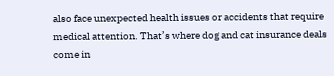also face unexpected health issues or accidents that require medical attention. That’s where dog and cat insurance deals come in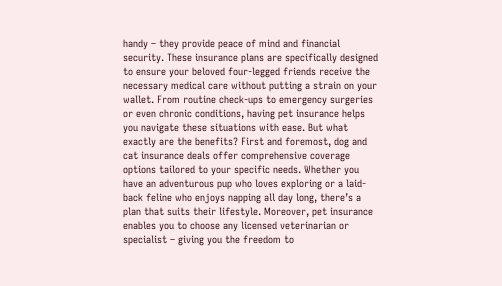handy – they provide peace of mind and financial security. These insurance plans are specifically designed to ensure your beloved four-legged friends receive the necessary medical care without putting a strain on your wallet. From routine check-ups to emergency surgeries or even chronic conditions, having pet insurance helps you navigate these situations with ease. But what exactly are the benefits? First and foremost, dog and cat insurance deals offer comprehensive coverage options tailored to your specific needs. Whether you have an adventurous pup who loves exploring or a laid-back feline who enjoys napping all day long, there’s a plan that suits their lifestyle. Moreover, pet insurance enables you to choose any licensed veterinarian or specialist – giving you the freedom to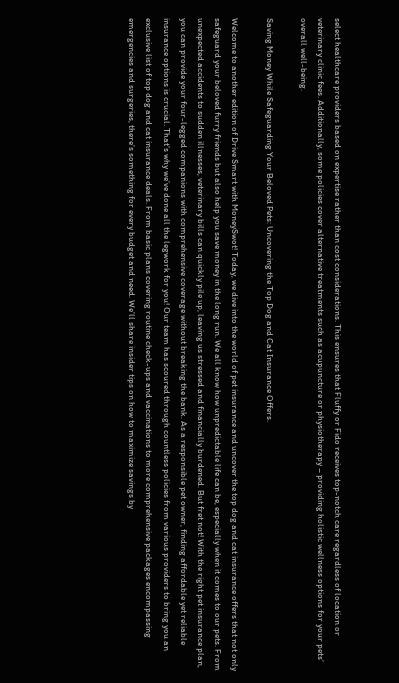select healthcare providers based on expertise rather than cost considerations. This ensures that Fluffy or Fido receives top-notch care regardless of location or veterinary clinic fees. Additionally, some policies cover alternative treatments such as acupuncture or physiotherapy – providing holistic wellness options for your pets’ overall well-being.

Saving Money While Safeguarding Your Beloved Pets: Uncovering the Top Dog and Cat Insurance Offers.

Welcome to another edition of Drive Smart with MoneySwot! Today, we dive into the world of pet insurance and uncover the top dog and cat insurance offers that not only safeguard your beloved furry friends but also help you save money in the long run. We all know how unpredictable life can be, especially when it comes to our pets. From unexpected accidents to sudden illnesses, veterinary bills can quickly pile up, leaving us stressed and financially burdened. But fret not! With the right pet insurance plan, you can provide your four-legged companions with comprehensive coverage without breaking the bank. As a responsible pet owner, finding affordable yet reliable insurance options is crucial. That’s why we’ve done all the legwork for you! Our team has scoured through countless policies from various providers to bring you an exclusive list of top dog and cat insurance deals. From basic plans covering routine check-ups and vaccinations to more comprehensive packages encompassing emergencies and surgeries, there’s something for every budget and need. We’ll share insider tips on how to maximize savings by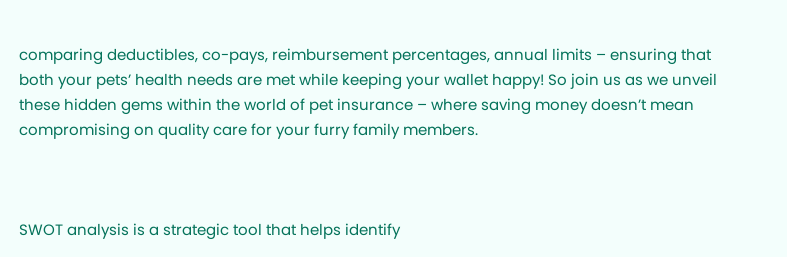comparing deductibles, co-pays, reimbursement percentages, annual limits – ensuring that both your pets’ health needs are met while keeping your wallet happy! So join us as we unveil these hidden gems within the world of pet insurance – where saving money doesn’t mean compromising on quality care for your furry family members.



SWOT analysis is a strategic tool that helps identify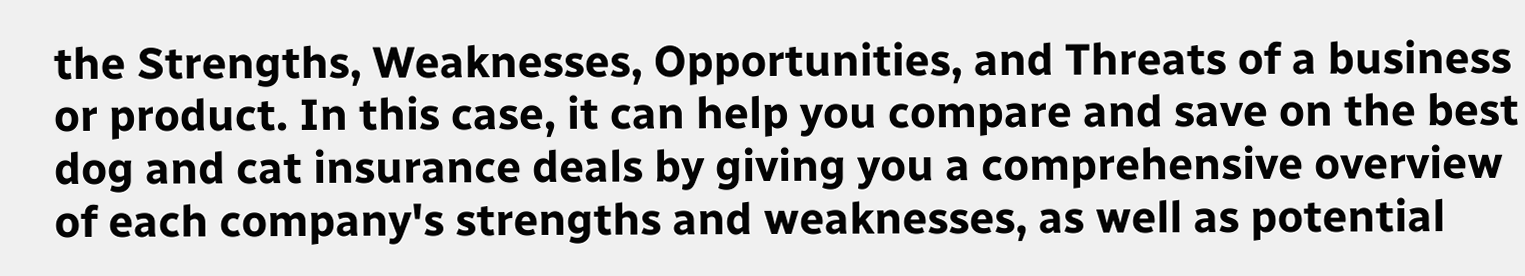the Strengths, Weaknesses, Opportunities, and Threats of a business or product. In this case, it can help you compare and save on the best dog and cat insurance deals by giving you a comprehensive overview of each company's strengths and weaknesses, as well as potential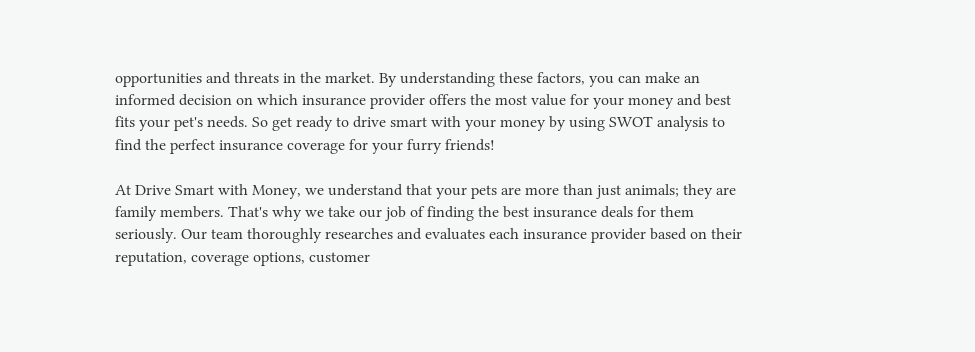opportunities and threats in the market. By understanding these factors, you can make an informed decision on which insurance provider offers the most value for your money and best fits your pet's needs. So get ready to drive smart with your money by using SWOT analysis to find the perfect insurance coverage for your furry friends!

At Drive Smart with Money, we understand that your pets are more than just animals; they are family members. That's why we take our job of finding the best insurance deals for them seriously. Our team thoroughly researches and evaluates each insurance provider based on their reputation, coverage options, customer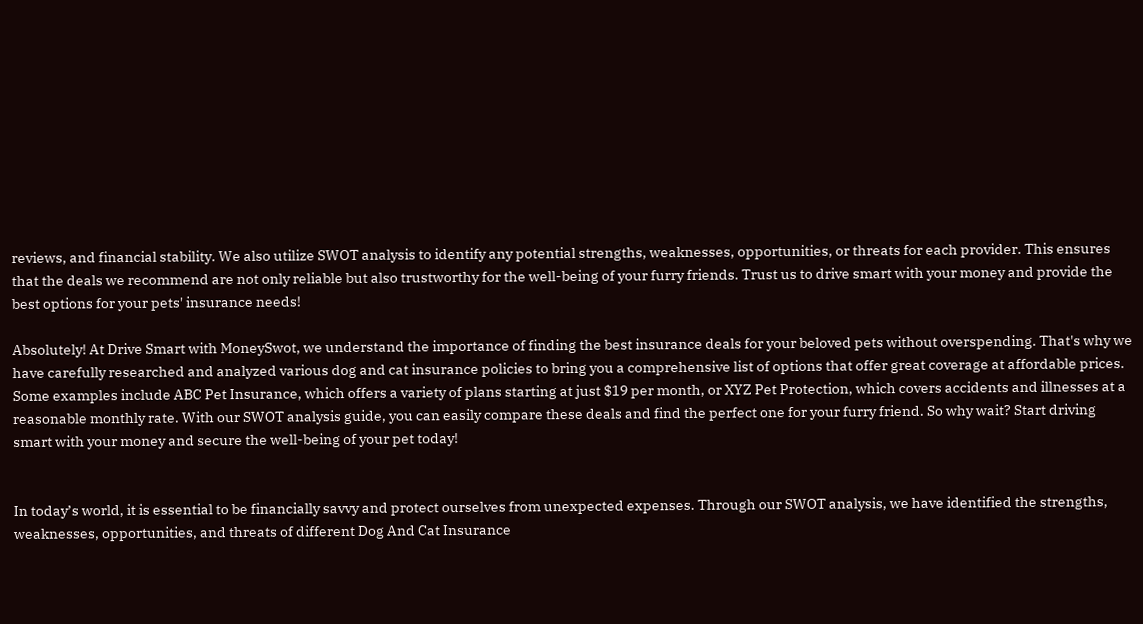reviews, and financial stability. We also utilize SWOT analysis to identify any potential strengths, weaknesses, opportunities, or threats for each provider. This ensures that the deals we recommend are not only reliable but also trustworthy for the well-being of your furry friends. Trust us to drive smart with your money and provide the best options for your pets' insurance needs!

Absolutely! At Drive Smart with MoneySwot, we understand the importance of finding the best insurance deals for your beloved pets without overspending. That's why we have carefully researched and analyzed various dog and cat insurance policies to bring you a comprehensive list of options that offer great coverage at affordable prices. Some examples include ABC Pet Insurance, which offers a variety of plans starting at just $19 per month, or XYZ Pet Protection, which covers accidents and illnesses at a reasonable monthly rate. With our SWOT analysis guide, you can easily compare these deals and find the perfect one for your furry friend. So why wait? Start driving smart with your money and secure the well-being of your pet today!


In today’s world, it is essential to be financially savvy and protect ourselves from unexpected expenses. Through our SWOT analysis, we have identified the strengths, weaknesses, opportunities, and threats of different Dog And Cat Insurance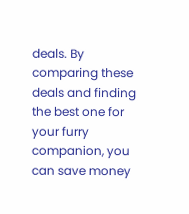deals. By comparing these deals and finding the best one for your furry companion, you can save money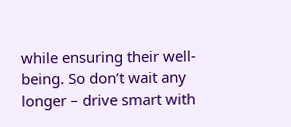while ensuring their well-being. So don’t wait any longer – drive smart with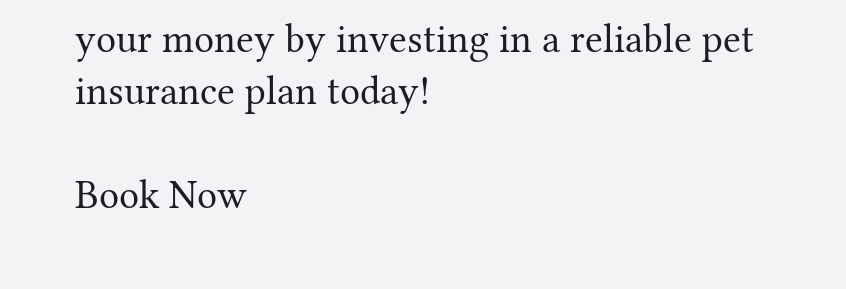your money by investing in a reliable pet insurance plan today!

Book Now